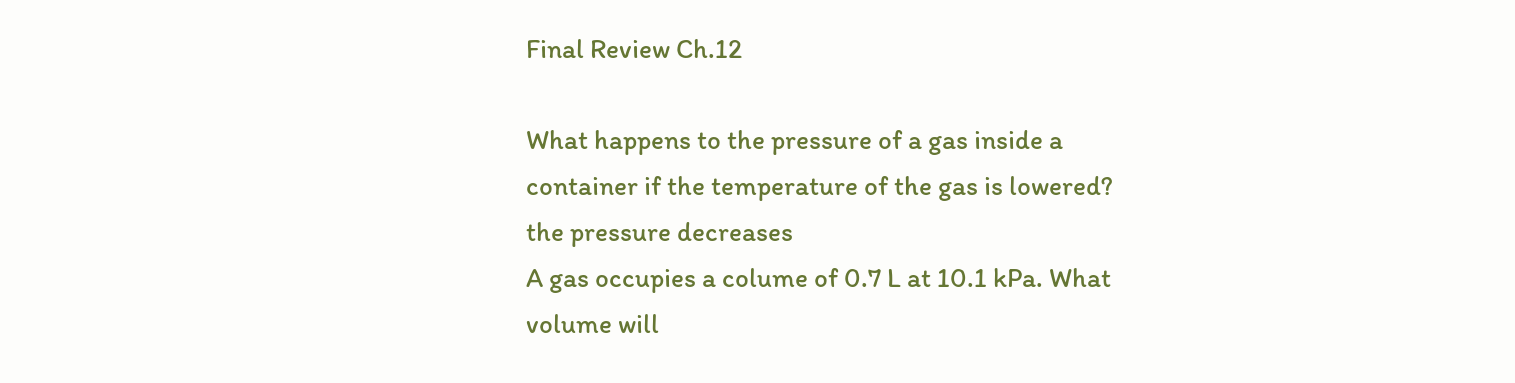Final Review Ch.12

What happens to the pressure of a gas inside a container if the temperature of the gas is lowered?
the pressure decreases
A gas occupies a colume of 0.7 L at 10.1 kPa. What volume will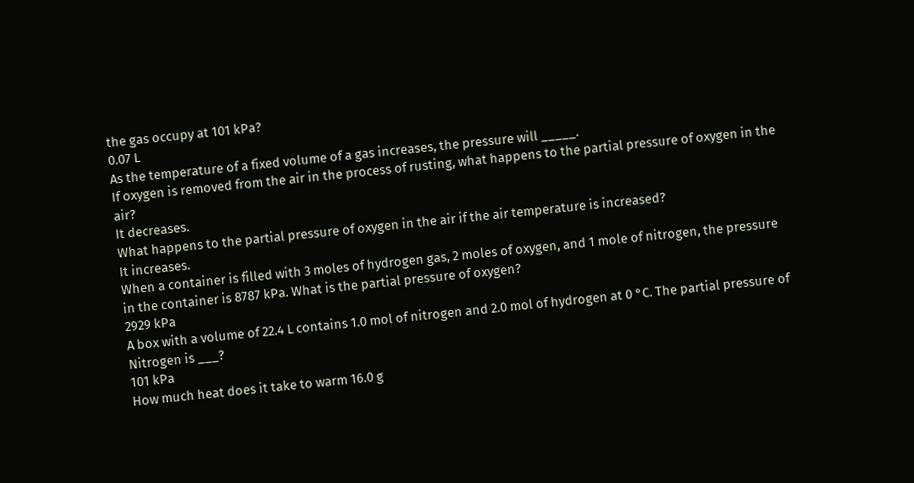the gas occupy at 101 kPa?
0.07 L
As the temperature of a fixed volume of a gas increases, the pressure will _____.
If oxygen is removed from the air in the process of rusting, what happens to the partial pressure of oxygen in the air?
It decreases.
What happens to the partial pressure of oxygen in the air if the air temperature is increased?
It increases.
When a container is filled with 3 moles of hydrogen gas, 2 moles of oxygen, and 1 mole of nitrogen, the pressure in the container is 8787 kPa. What is the partial pressure of oxygen?
2929 kPa
A box with a volume of 22.4 L contains 1.0 mol of nitrogen and 2.0 mol of hydrogen at 0 °C. The partial pressure of Nitrogen is ___?
101 kPa
How much heat does it take to warm 16.0 g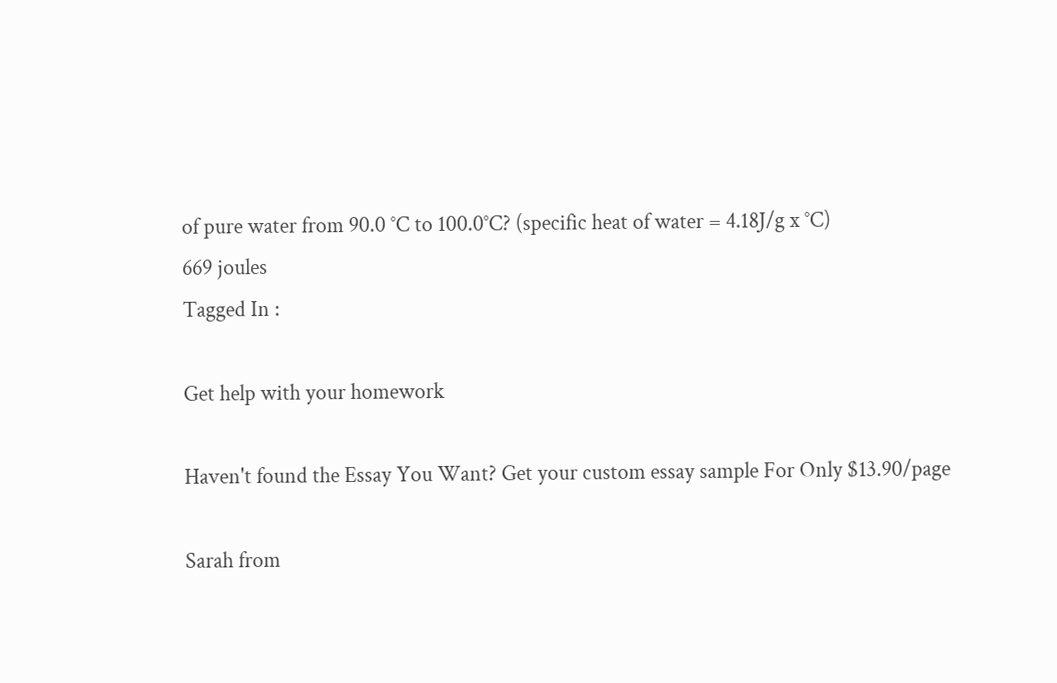of pure water from 90.0 °C to 100.0°C? (specific heat of water = 4.18J/g x °C)
669 joules
Tagged In :

Get help with your homework

Haven't found the Essay You Want? Get your custom essay sample For Only $13.90/page

Sarah from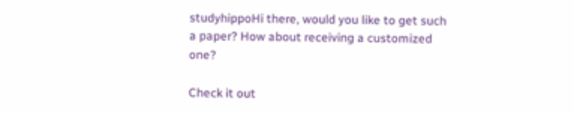studyhippoHi there, would you like to get such a paper? How about receiving a customized one?

Check it out